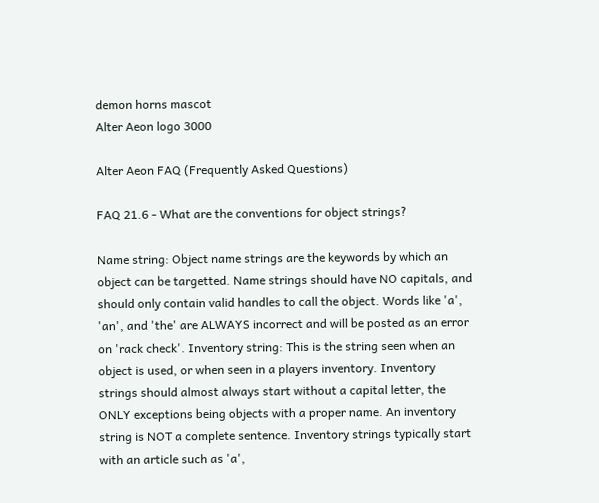demon horns mascot
Alter Aeon logo 3000

Alter Aeon FAQ (Frequently Asked Questions)

FAQ 21.6 - What are the conventions for object strings?

Name string: Object name strings are the keywords by which an object can be targetted. Name strings should have NO capitals, and should only contain valid handles to call the object. Words like 'a', 'an', and 'the' are ALWAYS incorrect and will be posted as an error on 'rack check'. Inventory string: This is the string seen when an object is used, or when seen in a players inventory. Inventory strings should almost always start without a capital letter, the ONLY exceptions being objects with a proper name. An inventory string is NOT a complete sentence. Inventory strings typically start with an article such as 'a',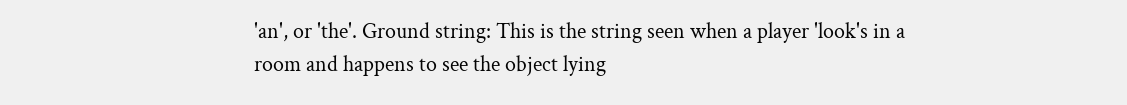'an', or 'the'. Ground string: This is the string seen when a player 'look's in a room and happens to see the object lying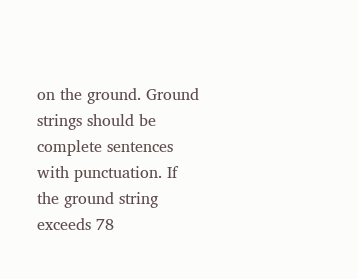on the ground. Ground strings should be complete sentences with punctuation. If the ground string exceeds 78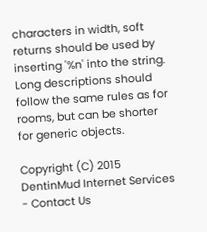characters in width, soft returns should be used by inserting '%n' into the string. Long descriptions should follow the same rules as for rooms, but can be shorter for generic objects.

Copyright (C) 2015 DentinMud Internet Services - Contact Us